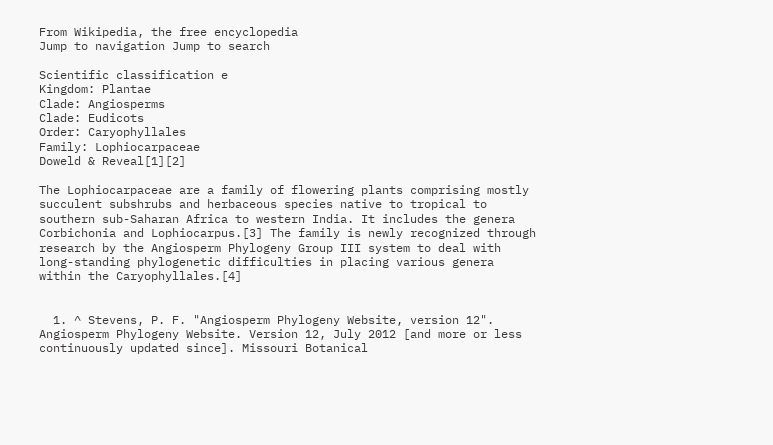From Wikipedia, the free encyclopedia
Jump to navigation Jump to search

Scientific classification e
Kingdom: Plantae
Clade: Angiosperms
Clade: Eudicots
Order: Caryophyllales
Family: Lophiocarpaceae
Doweld & Reveal[1][2]

The Lophiocarpaceae are a family of flowering plants comprising mostly succulent subshrubs and herbaceous species native to tropical to southern sub-Saharan Africa to western India. It includes the genera Corbichonia and Lophiocarpus.[3] The family is newly recognized through research by the Angiosperm Phylogeny Group III system to deal with long-standing phylogenetic difficulties in placing various genera within the Caryophyllales.[4]


  1. ^ Stevens, P. F. "Angiosperm Phylogeny Website, version 12". Angiosperm Phylogeny Website. Version 12, July 2012 [and more or less continuously updated since]. Missouri Botanical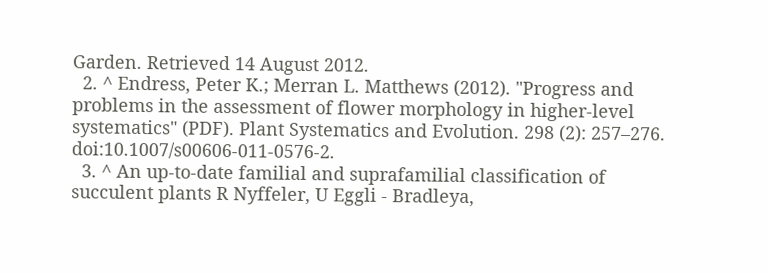Garden. Retrieved 14 August 2012.
  2. ^ Endress, Peter K.; Merran L. Matthews (2012). "Progress and problems in the assessment of flower morphology in higher-level systematics" (PDF). Plant Systematics and Evolution. 298 (2): 257–276. doi:10.1007/s00606-011-0576-2.
  3. ^ An up-to-date familial and suprafamilial classification of succulent plants R Nyffeler, U Eggli - Bradleya,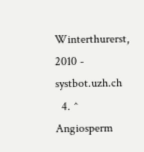Winterthurerst, 2010 - systbot.uzh.ch
  4. ^ Angiosperm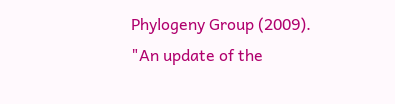Phylogeny Group (2009). "An update of the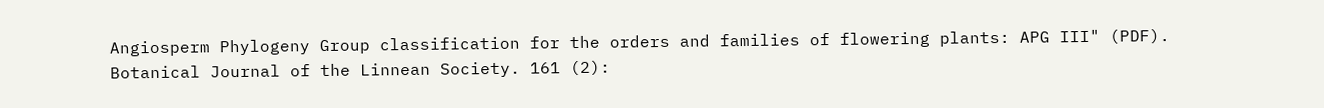Angiosperm Phylogeny Group classification for the orders and families of flowering plants: APG III" (PDF). Botanical Journal of the Linnean Society. 161 (2):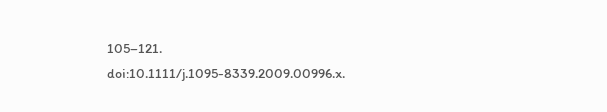105–121. doi:10.1111/j.1095-8339.2009.00996.x.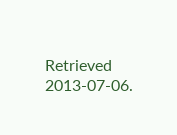Retrieved 2013-07-06.